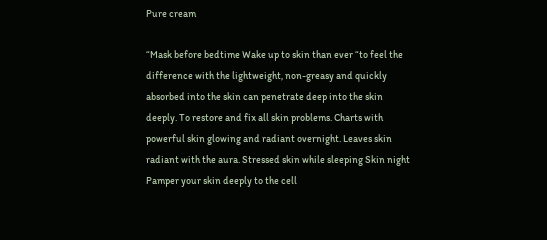Pure cream

“Mask before bedtime Wake up to skin than ever “to feel the difference with the lightweight, non-greasy and quickly absorbed into the skin can penetrate deep into the skin deeply. To restore and fix all skin problems. Charts with powerful skin glowing and radiant overnight. Leaves skin radiant with the aura. Stressed skin while sleeping Skin night Pamper your skin deeply to the cell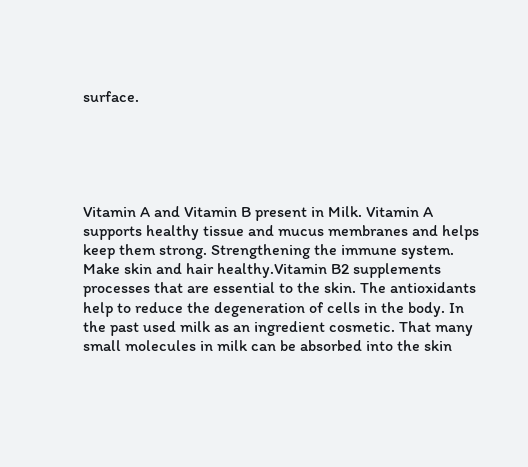surface.





Vitamin A and Vitamin B present in Milk. Vitamin A supports healthy tissue and mucus membranes and helps keep them strong. Strengthening the immune system. Make skin and hair healthy.Vitamin B2 supplements processes that are essential to the skin. The antioxidants help to reduce the degeneration of cells in the body. In the past used milk as an ingredient cosmetic. That many small molecules in milk can be absorbed into the skin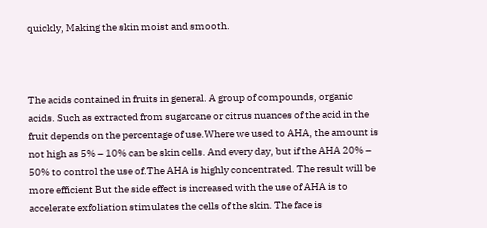quickly, Making the skin moist and smooth.



The acids contained in fruits in general. A group of compounds, organic acids. Such as extracted from sugarcane or citrus nuances of the acid in the fruit depends on the percentage of use.Where we used to AHA, the amount is not high as 5% – 10% can be skin cells. And every day, but if the AHA 20% – 50% to control the use of.The AHA is highly concentrated. The result will be more efficient But the side effect is increased with the use of AHA is to accelerate exfoliation stimulates the cells of the skin. The face is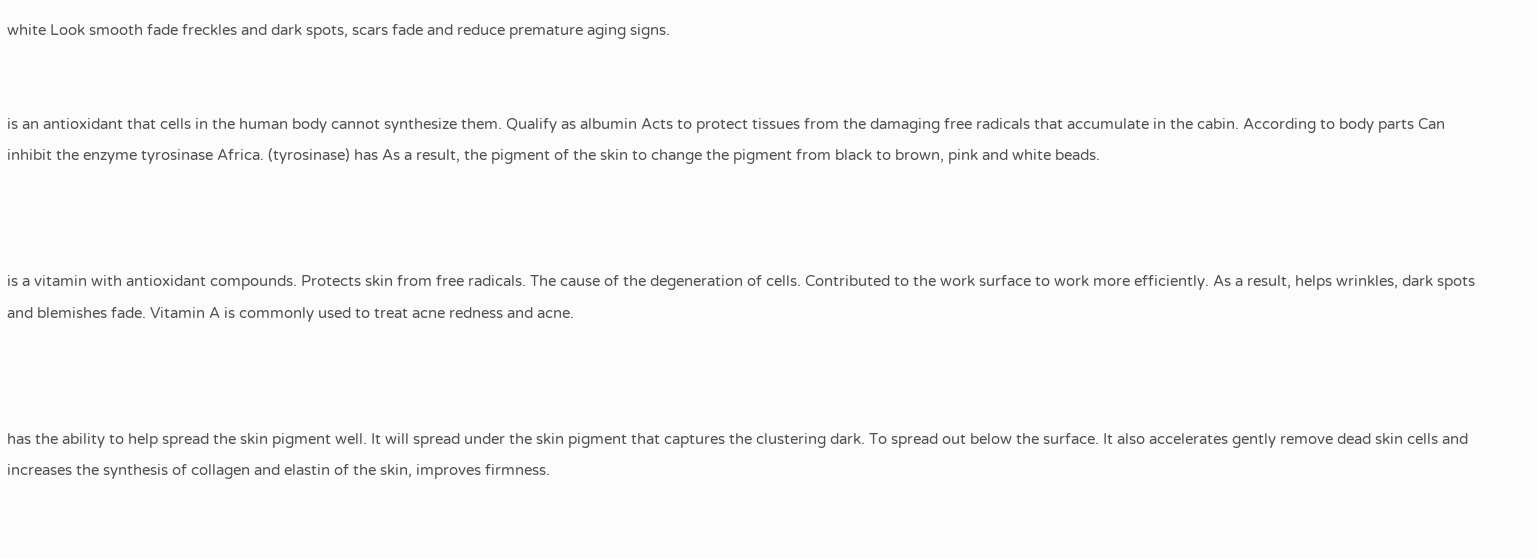white Look smooth fade freckles and dark spots, scars fade and reduce premature aging signs.


is an antioxidant that cells in the human body cannot synthesize them. Qualify as albumin Acts to protect tissues from the damaging free radicals that accumulate in the cabin. According to body parts Can inhibit the enzyme tyrosinase Africa. (tyrosinase) has As a result, the pigment of the skin to change the pigment from black to brown, pink and white beads.



is a vitamin with antioxidant compounds. Protects skin from free radicals. The cause of the degeneration of cells. Contributed to the work surface to work more efficiently. As a result, helps wrinkles, dark spots and blemishes fade. Vitamin A is commonly used to treat acne redness and acne.



has the ability to help spread the skin pigment well. It will spread under the skin pigment that captures the clustering dark. To spread out below the surface. It also accelerates gently remove dead skin cells and increases the synthesis of collagen and elastin of the skin, improves firmness.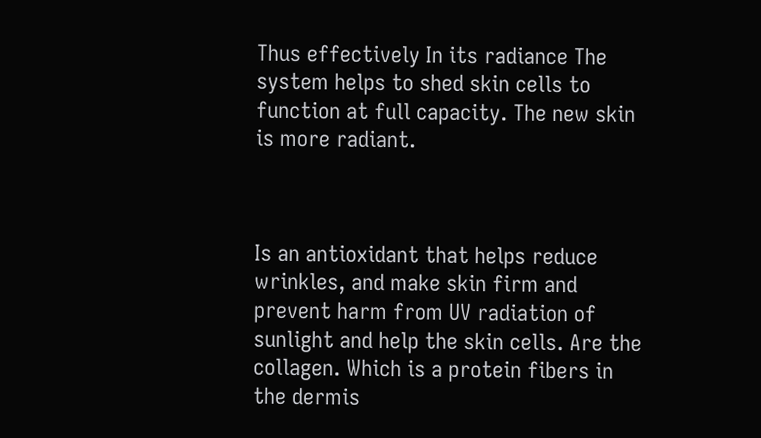Thus effectively In its radiance The system helps to shed skin cells to function at full capacity. The new skin is more radiant.



Is an antioxidant that helps reduce wrinkles, and make skin firm and prevent harm from UV radiation of sunlight and help the skin cells. Are the collagen. Which is a protein fibers in the dermis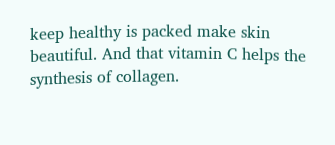keep healthy is packed make skin beautiful. And that vitamin C helps the synthesis of collagen.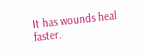It has wounds heal faster.